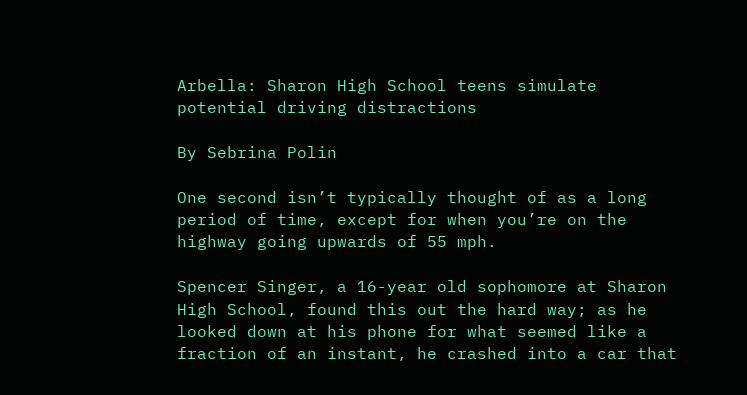Arbella: Sharon High School teens simulate potential driving distractions

By Sebrina Polin

One second isn’t typically thought of as a long period of time, except for when you’re on the highway going upwards of 55 mph.

Spencer Singer, a 16-year old sophomore at Sharon High School, found this out the hard way; as he looked down at his phone for what seemed like a fraction of an instant, he crashed into a car that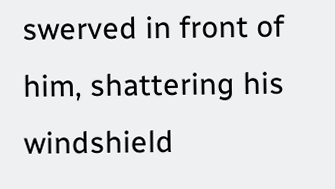swerved in front of him, shattering his windshield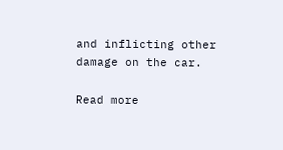and inflicting other damage on the car.

Read more